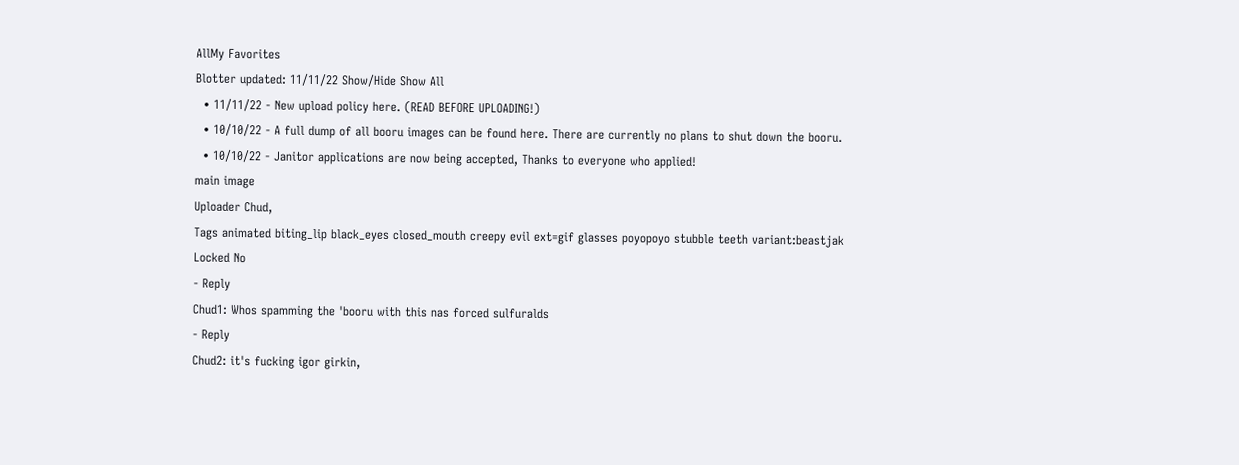AllMy Favorites
Blotter updated: 11/11/22 Show/Hide Show All
  • 11/11/22 - New upload policy here. (READ BEFORE UPLOADING!)
  • 10/10/22 - A full dump of all booru images can be found here. There are currently no plans to shut down the booru.
  • 10/10/22 - Janitor applications are now being accepted, Thanks to everyone who applied!
main image
Uploader Chud,
Tags animated biting_lip black_eyes closed_mouth creepy evil ext=gif glasses poyopoyo stubble teeth variant:beastjak
Locked No
- Reply
Chud1: Whos spamming the 'booru with this nas forced sulfuralds
- Reply
Chud2: it's fucking igor girkin,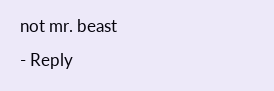not mr. beast
- Reply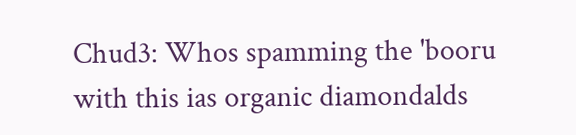Chud3: Whos spamming the 'booru with this ias organic diamondalds